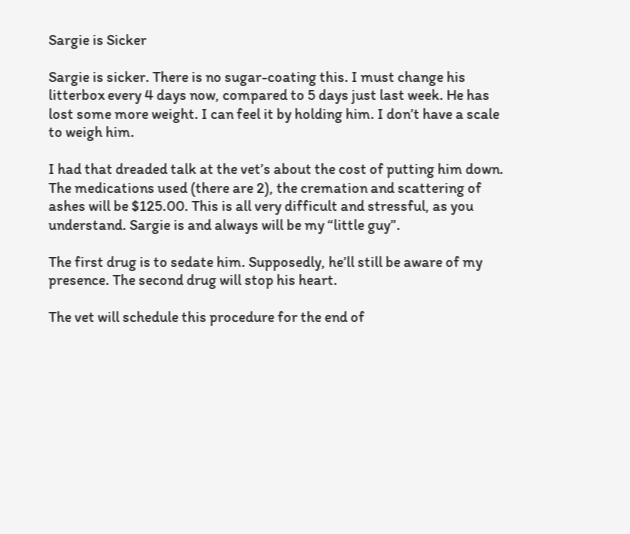Sargie is Sicker

Sargie is sicker. There is no sugar-coating this. I must change his litterbox every 4 days now, compared to 5 days just last week. He has lost some more weight. I can feel it by holding him. I don’t have a scale to weigh him.

I had that dreaded talk at the vet’s about the cost of putting him down. The medications used (there are 2), the cremation and scattering of ashes will be $125.00. This is all very difficult and stressful, as you understand. Sargie is and always will be my “little guy”.

The first drug is to sedate him. Supposedly, he’ll still be aware of my presence. The second drug will stop his heart.

The vet will schedule this procedure for the end of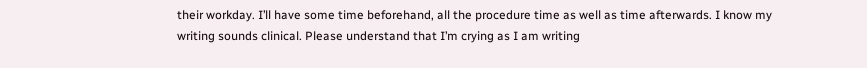their workday. I’ll have some time beforehand, all the procedure time as well as time afterwards. I know my writing sounds clinical. Please understand that I’m crying as I am writing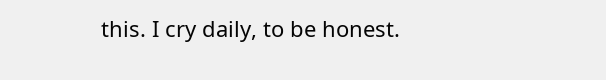this. I cry daily, to be honest.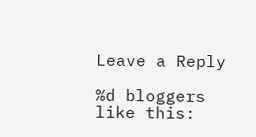Leave a Reply

%d bloggers like this: